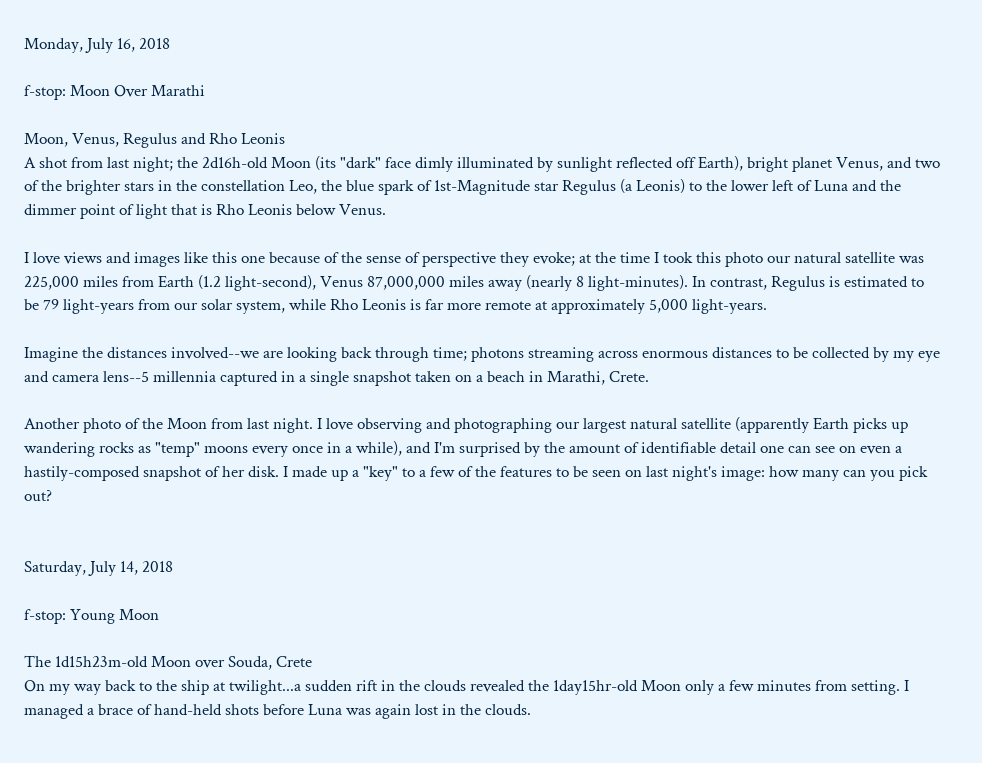Monday, July 16, 2018

f-stop: Moon Over Marathi

Moon, Venus, Regulus and Rho Leonis
A shot from last night; the 2d16h-old Moon (its "dark" face dimly illuminated by sunlight reflected off Earth), bright planet Venus, and two of the brighter stars in the constellation Leo, the blue spark of 1st-Magnitude star Regulus (a Leonis) to the lower left of Luna and the dimmer point of light that is Rho Leonis below Venus.

I love views and images like this one because of the sense of perspective they evoke; at the time I took this photo our natural satellite was 225,000 miles from Earth (1.2 light-second), Venus 87,000,000 miles away (nearly 8 light-minutes). In contrast, Regulus is estimated to be 79 light-years from our solar system, while Rho Leonis is far more remote at approximately 5,000 light-years.

Imagine the distances involved--we are looking back through time; photons streaming across enormous distances to be collected by my eye and camera lens--5 millennia captured in a single snapshot taken on a beach in Marathi, Crete.

Another photo of the Moon from last night. I love observing and photographing our largest natural satellite (apparently Earth picks up wandering rocks as "temp" moons every once in a while), and I'm surprised by the amount of identifiable detail one can see on even a hastily-composed snapshot of her disk. I made up a "key" to a few of the features to be seen on last night's image: how many can you pick out?


Saturday, July 14, 2018

f-stop: Young Moon

The 1d15h23m-old Moon over Souda, Crete
On my way back to the ship at twilight...a sudden rift in the clouds revealed the 1day15hr-old Moon only a few minutes from setting. I managed a brace of hand-held shots before Luna was again lost in the clouds.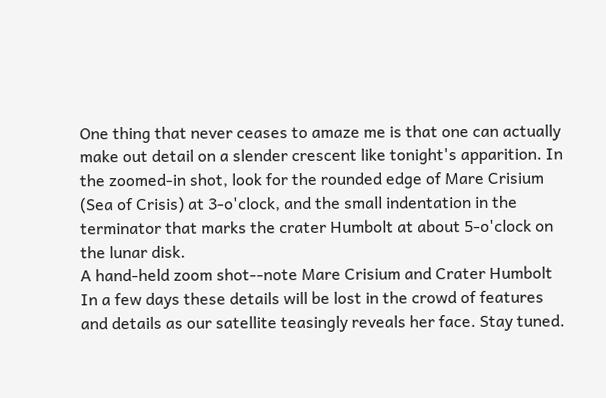One thing that never ceases to amaze me is that one can actually make out detail on a slender crescent like tonight's apparition. In the zoomed-in shot, look for the rounded edge of Mare Crisium (Sea of Crisis) at 3-o'clock, and the small indentation in the terminator that marks the crater Humbolt at about 5-o'clock on the lunar disk.
A hand-held zoom shot--note Mare Crisium and Crater Humbolt
In a few days these details will be lost in the crowd of features and details as our satellite teasingly reveals her face. Stay tuned.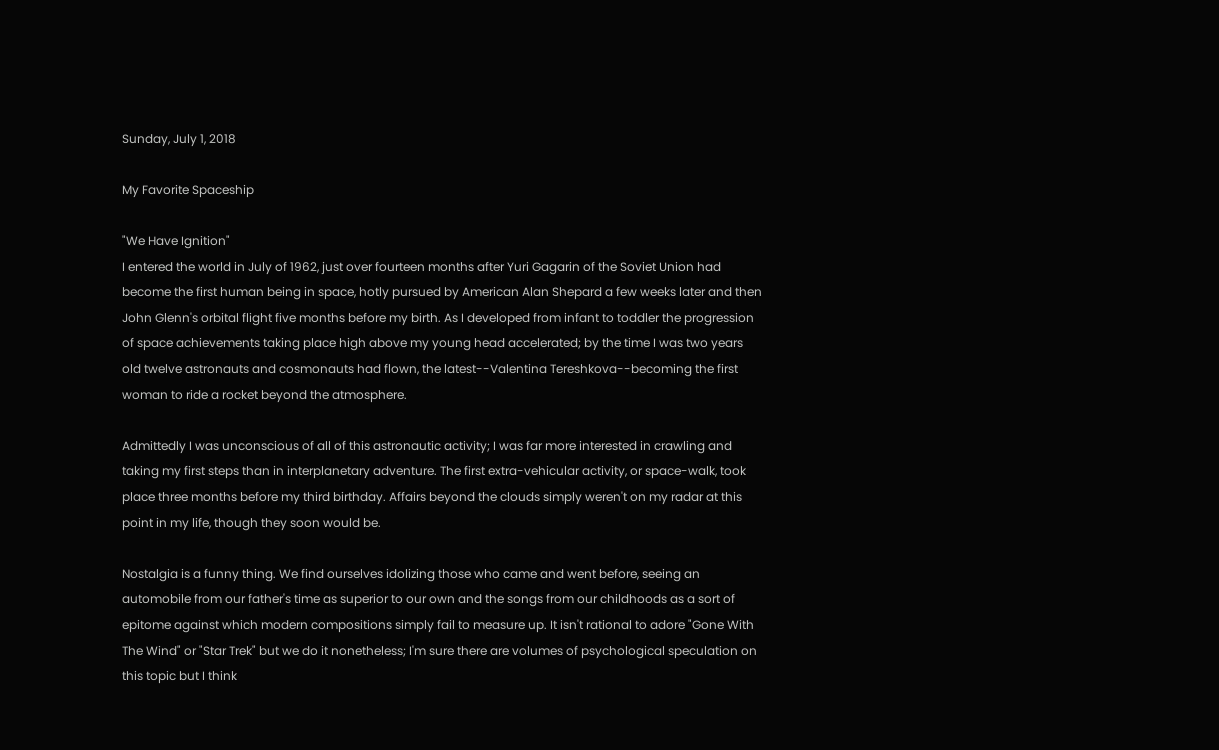Sunday, July 1, 2018

My Favorite Spaceship

"We Have Ignition"
I entered the world in July of 1962, just over fourteen months after Yuri Gagarin of the Soviet Union had become the first human being in space, hotly pursued by American Alan Shepard a few weeks later and then John Glenn's orbital flight five months before my birth. As I developed from infant to toddler the progression of space achievements taking place high above my young head accelerated; by the time I was two years old twelve astronauts and cosmonauts had flown, the latest--Valentina Tereshkova--becoming the first woman to ride a rocket beyond the atmosphere.

Admittedly I was unconscious of all of this astronautic activity; I was far more interested in crawling and taking my first steps than in interplanetary adventure. The first extra-vehicular activity, or space-walk, took place three months before my third birthday. Affairs beyond the clouds simply weren't on my radar at this point in my life, though they soon would be.

Nostalgia is a funny thing. We find ourselves idolizing those who came and went before, seeing an automobile from our father's time as superior to our own and the songs from our childhoods as a sort of epitome against which modern compositions simply fail to measure up. It isn't rational to adore "Gone With The Wind" or "Star Trek" but we do it nonetheless; I'm sure there are volumes of psychological speculation on this topic but I think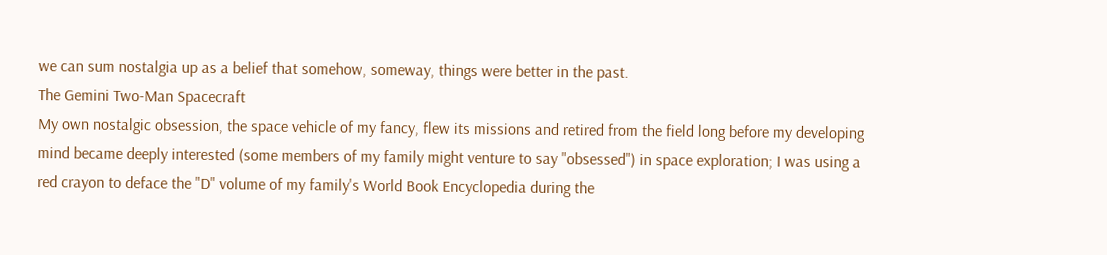we can sum nostalgia up as a belief that somehow, someway, things were better in the past.
The Gemini Two-Man Spacecraft
My own nostalgic obsession, the space vehicle of my fancy, flew its missions and retired from the field long before my developing mind became deeply interested (some members of my family might venture to say "obsessed") in space exploration; I was using a red crayon to deface the "D" volume of my family's World Book Encyclopedia during the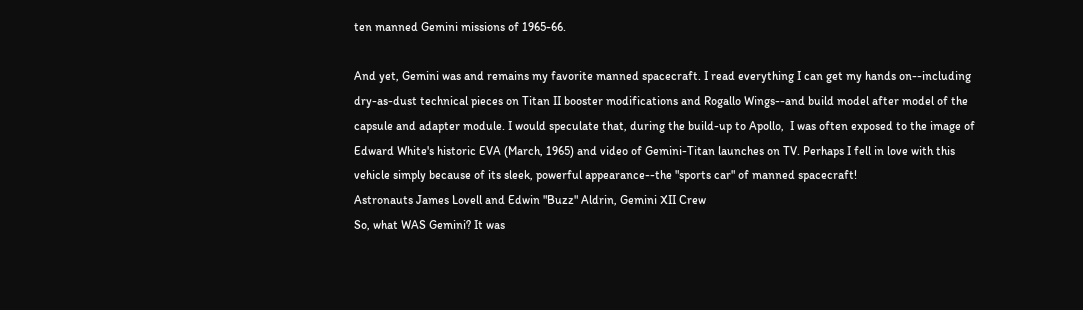ten manned Gemini missions of 1965-66.

And yet, Gemini was and remains my favorite manned spacecraft. I read everything I can get my hands on--including dry-as-dust technical pieces on Titan II booster modifications and Rogallo Wings--and build model after model of the capsule and adapter module. I would speculate that, during the build-up to Apollo,  I was often exposed to the image of Edward White's historic EVA (March, 1965) and video of Gemini-Titan launches on TV. Perhaps I fell in love with this vehicle simply because of its sleek, powerful appearance--the "sports car" of manned spacecraft!
Astronauts James Lovell and Edwin "Buzz" Aldrin, Gemini XII Crew
So, what WAS Gemini? It was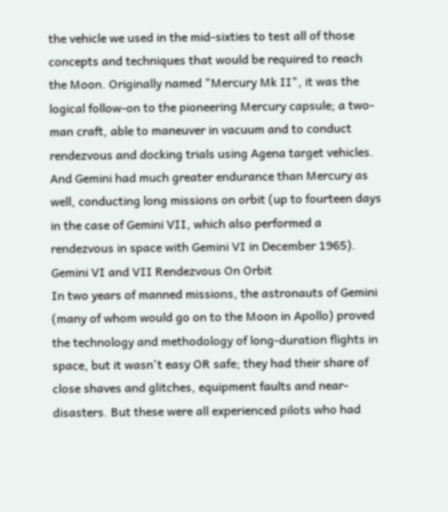the vehicle we used in the mid-sixties to test all of those concepts and techniques that would be required to reach the Moon. Originally named "Mercury Mk II", it was the logical follow-on to the pioneering Mercury capsule; a two-man craft, able to maneuver in vacuum and to conduct rendezvous and docking trials using Agena target vehicles. And Gemini had much greater endurance than Mercury as well, conducting long missions on orbit (up to fourteen days in the case of Gemini VII, which also performed a rendezvous in space with Gemini VI in December 1965).
Gemini VI and VII Rendezvous On Orbit
In two years of manned missions, the astronauts of Gemini (many of whom would go on to the Moon in Apollo) proved the technology and methodology of long-duration flights in space, but it wasn't easy OR safe; they had their share of close shaves and glitches, equipment faults and near-disasters. But these were all experienced pilots who had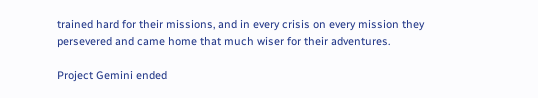trained hard for their missions, and in every crisis on every mission they persevered and came home that much wiser for their adventures.

Project Gemini ended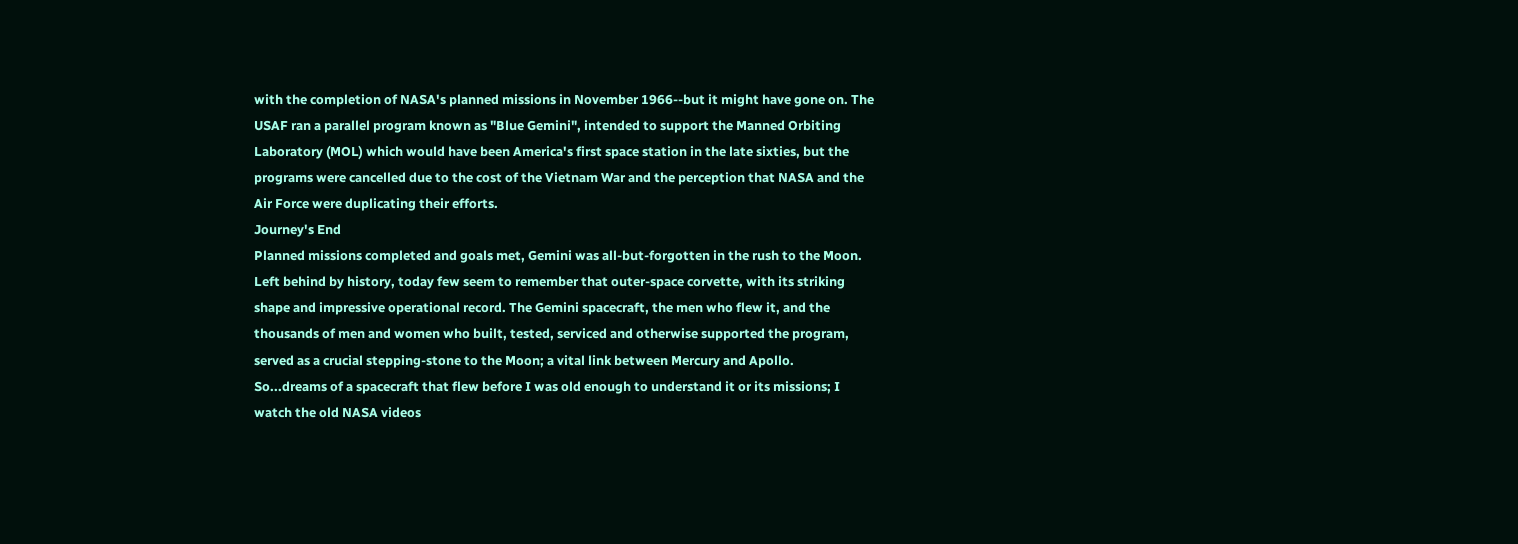with the completion of NASA's planned missions in November 1966--but it might have gone on. The USAF ran a parallel program known as "Blue Gemini", intended to support the Manned Orbiting Laboratory (MOL) which would have been America's first space station in the late sixties, but the programs were cancelled due to the cost of the Vietnam War and the perception that NASA and the Air Force were duplicating their efforts.
Journey's End
Planned missions completed and goals met, Gemini was all-but-forgotten in the rush to the Moon. Left behind by history, today few seem to remember that outer-space corvette, with its striking shape and impressive operational record. The Gemini spacecraft, the men who flew it, and the thousands of men and women who built, tested, serviced and otherwise supported the program, served as a crucial stepping-stone to the Moon; a vital link between Mercury and Apollo.
So...dreams of a spacecraft that flew before I was old enough to understand it or its missions; I watch the old NASA videos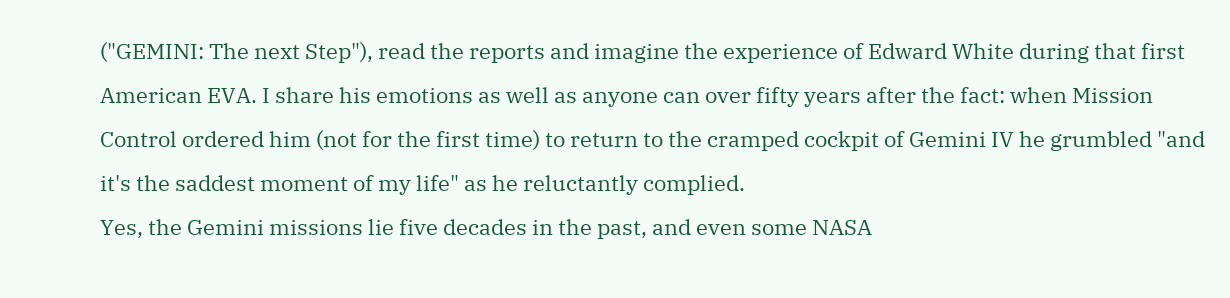("GEMINI: The next Step"), read the reports and imagine the experience of Edward White during that first American EVA. I share his emotions as well as anyone can over fifty years after the fact: when Mission Control ordered him (not for the first time) to return to the cramped cockpit of Gemini IV he grumbled "and it's the saddest moment of my life" as he reluctantly complied.
Yes, the Gemini missions lie five decades in the past, and even some NASA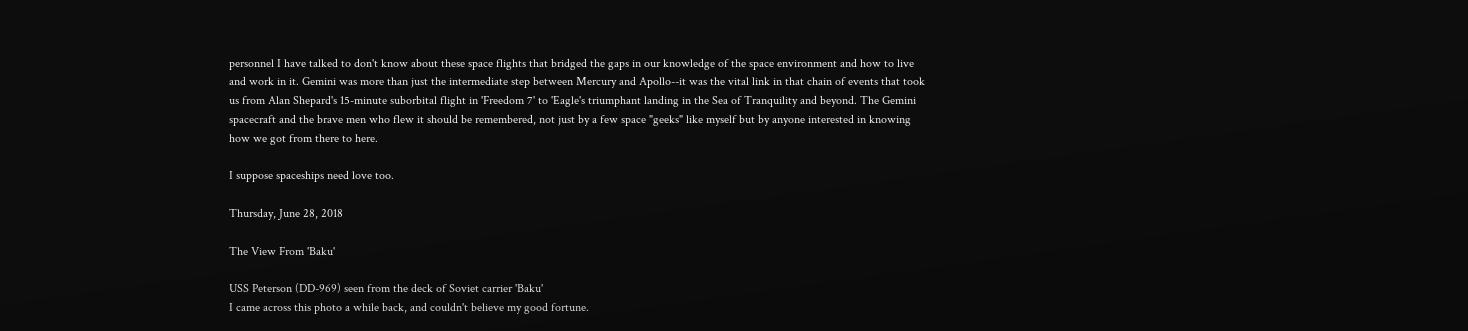personnel I have talked to don't know about these space flights that bridged the gaps in our knowledge of the space environment and how to live and work in it. Gemini was more than just the intermediate step between Mercury and Apollo--it was the vital link in that chain of events that took us from Alan Shepard's 15-minute suborbital flight in 'Freedom 7' to 'Eagle's triumphant landing in the Sea of Tranquility and beyond. The Gemini spacecraft and the brave men who flew it should be remembered, not just by a few space "geeks" like myself but by anyone interested in knowing how we got from there to here.

I suppose spaceships need love too.

Thursday, June 28, 2018

The View From 'Baku'

USS Peterson (DD-969) seen from the deck of Soviet carrier 'Baku'
I came across this photo a while back, and couldn't believe my good fortune.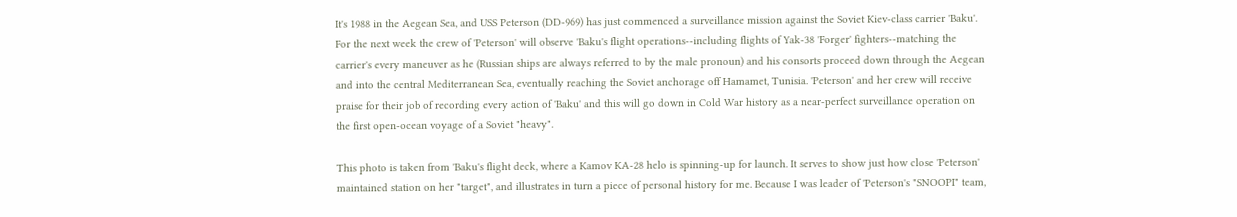It's 1988 in the Aegean Sea, and USS Peterson (DD-969) has just commenced a surveillance mission against the Soviet Kiev-class carrier 'Baku'. For the next week the crew of 'Peterson' will observe 'Baku's flight operations--including flights of Yak-38 'Forger' fighters--matching the carrier's every maneuver as he (Russian ships are always referred to by the male pronoun) and his consorts proceed down through the Aegean and into the central Mediterranean Sea, eventually reaching the Soviet anchorage off Hamamet, Tunisia. 'Peterson' and her crew will receive praise for their job of recording every action of 'Baku' and this will go down in Cold War history as a near-perfect surveillance operation on the first open-ocean voyage of a Soviet "heavy".

This photo is taken from 'Baku's flight deck, where a Kamov KA-28 helo is spinning-up for launch. It serves to show just how close 'Peterson' maintained station on her "target", and illustrates in turn a piece of personal history for me. Because I was leader of 'Peterson's "SNOOPI" team,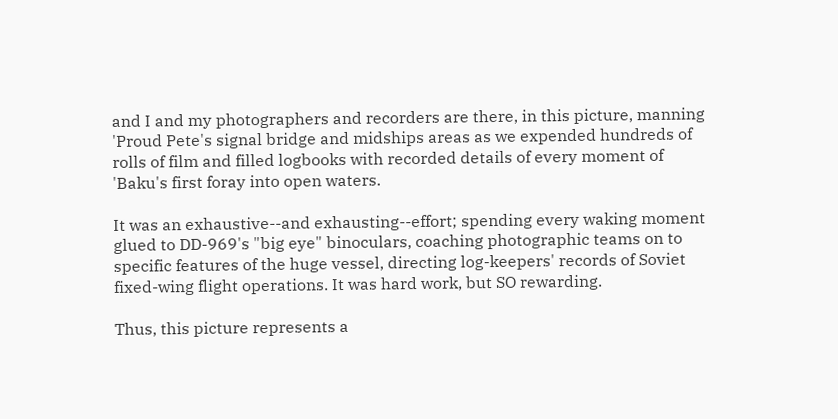and I and my photographers and recorders are there, in this picture, manning 'Proud Pete's signal bridge and midships areas as we expended hundreds of rolls of film and filled logbooks with recorded details of every moment of 'Baku's first foray into open waters.

It was an exhaustive--and exhausting--effort; spending every waking moment glued to DD-969's "big eye" binoculars, coaching photographic teams on to specific features of the huge vessel, directing log-keepers' records of Soviet fixed-wing flight operations. It was hard work, but SO rewarding.

Thus, this picture represents a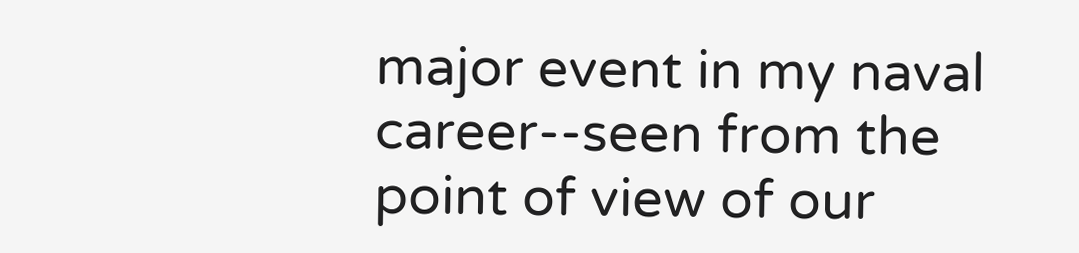major event in my naval career--seen from the point of view of our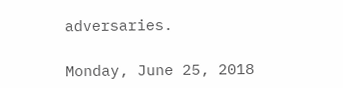adversaries.

Monday, June 25, 2018